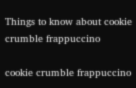Things to know about cookie crumble frappuccino

cookie crumble frappuccino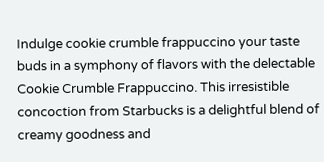Indulge cookie crumble frappuccino your taste buds in a symphony of flavors with the delectable Cookie Crumble Frappuccino. This irresistible concoction from Starbucks is a delightful blend of creamy goodness and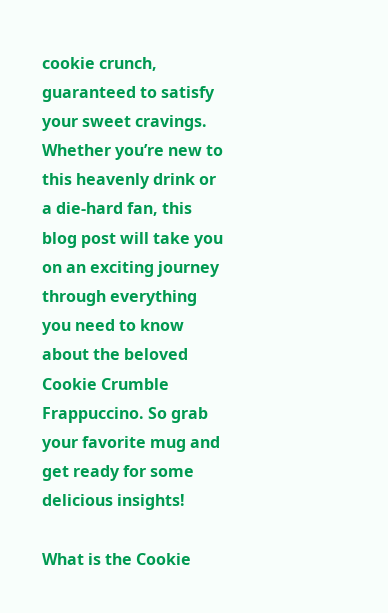cookie crunch, guaranteed to satisfy your sweet cravings. Whether you’re new to this heavenly drink or a die-hard fan, this blog post will take you on an exciting journey through everything you need to know about the beloved Cookie Crumble Frappuccino. So grab your favorite mug and get ready for some delicious insights!

What is the Cookie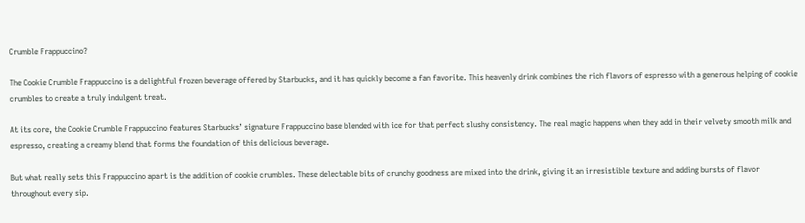Crumble Frappuccino?

The Cookie Crumble Frappuccino is a delightful frozen beverage offered by Starbucks, and it has quickly become a fan favorite. This heavenly drink combines the rich flavors of espresso with a generous helping of cookie crumbles to create a truly indulgent treat.

At its core, the Cookie Crumble Frappuccino features Starbucks’ signature Frappuccino base blended with ice for that perfect slushy consistency. The real magic happens when they add in their velvety smooth milk and espresso, creating a creamy blend that forms the foundation of this delicious beverage.

But what really sets this Frappuccino apart is the addition of cookie crumbles. These delectable bits of crunchy goodness are mixed into the drink, giving it an irresistible texture and adding bursts of flavor throughout every sip.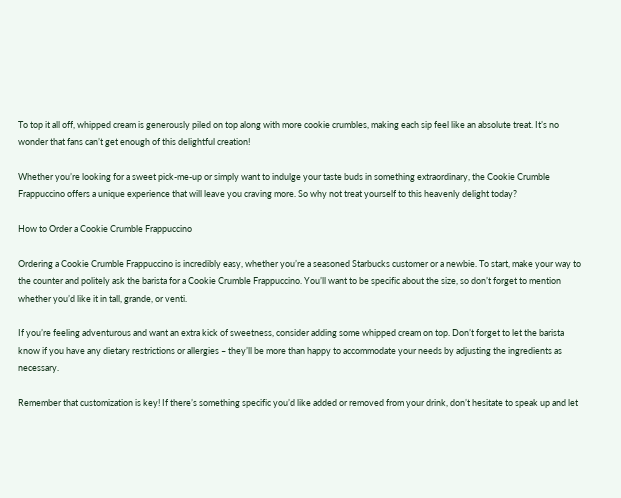To top it all off, whipped cream is generously piled on top along with more cookie crumbles, making each sip feel like an absolute treat. It’s no wonder that fans can’t get enough of this delightful creation!

Whether you’re looking for a sweet pick-me-up or simply want to indulge your taste buds in something extraordinary, the Cookie Crumble Frappuccino offers a unique experience that will leave you craving more. So why not treat yourself to this heavenly delight today?

How to Order a Cookie Crumble Frappuccino

Ordering a Cookie Crumble Frappuccino is incredibly easy, whether you’re a seasoned Starbucks customer or a newbie. To start, make your way to the counter and politely ask the barista for a Cookie Crumble Frappuccino. You’ll want to be specific about the size, so don’t forget to mention whether you’d like it in tall, grande, or venti.

If you’re feeling adventurous and want an extra kick of sweetness, consider adding some whipped cream on top. Don’t forget to let the barista know if you have any dietary restrictions or allergies – they’ll be more than happy to accommodate your needs by adjusting the ingredients as necessary.

Remember that customization is key! If there’s something specific you’d like added or removed from your drink, don’t hesitate to speak up and let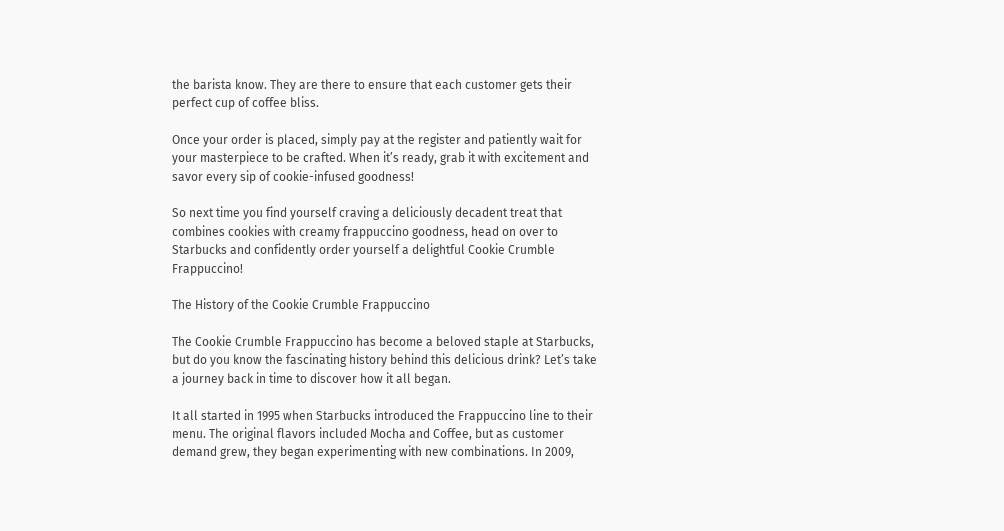the barista know. They are there to ensure that each customer gets their perfect cup of coffee bliss.

Once your order is placed, simply pay at the register and patiently wait for your masterpiece to be crafted. When it’s ready, grab it with excitement and savor every sip of cookie-infused goodness!

So next time you find yourself craving a deliciously decadent treat that combines cookies with creamy frappuccino goodness, head on over to Starbucks and confidently order yourself a delightful Cookie Crumble Frappuccino!

The History of the Cookie Crumble Frappuccino

The Cookie Crumble Frappuccino has become a beloved staple at Starbucks, but do you know the fascinating history behind this delicious drink? Let’s take a journey back in time to discover how it all began.

It all started in 1995 when Starbucks introduced the Frappuccino line to their menu. The original flavors included Mocha and Coffee, but as customer demand grew, they began experimenting with new combinations. In 2009,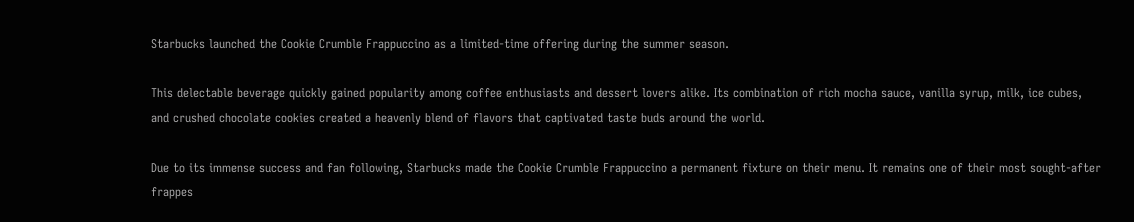Starbucks launched the Cookie Crumble Frappuccino as a limited-time offering during the summer season.

This delectable beverage quickly gained popularity among coffee enthusiasts and dessert lovers alike. Its combination of rich mocha sauce, vanilla syrup, milk, ice cubes, and crushed chocolate cookies created a heavenly blend of flavors that captivated taste buds around the world.

Due to its immense success and fan following, Starbucks made the Cookie Crumble Frappuccino a permanent fixture on their menu. It remains one of their most sought-after frappes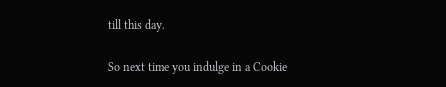till this day.

So next time you indulge in a Cookie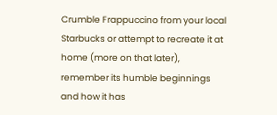Crumble Frappuccino from your local Starbucks or attempt to recreate it at home (more on that later), remember its humble beginnings and how it has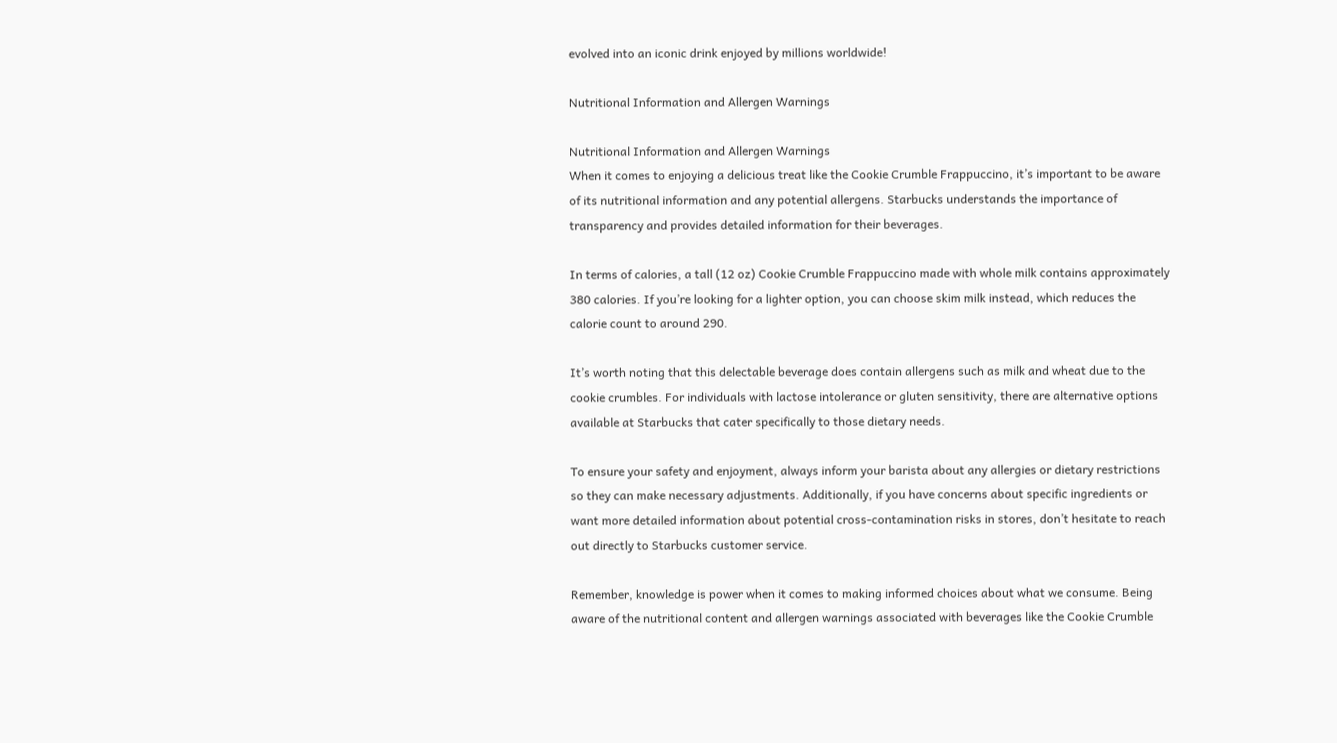evolved into an iconic drink enjoyed by millions worldwide!

Nutritional Information and Allergen Warnings

Nutritional Information and Allergen Warnings
When it comes to enjoying a delicious treat like the Cookie Crumble Frappuccino, it’s important to be aware of its nutritional information and any potential allergens. Starbucks understands the importance of transparency and provides detailed information for their beverages.

In terms of calories, a tall (12 oz) Cookie Crumble Frappuccino made with whole milk contains approximately 380 calories. If you’re looking for a lighter option, you can choose skim milk instead, which reduces the calorie count to around 290.

It’s worth noting that this delectable beverage does contain allergens such as milk and wheat due to the cookie crumbles. For individuals with lactose intolerance or gluten sensitivity, there are alternative options available at Starbucks that cater specifically to those dietary needs.

To ensure your safety and enjoyment, always inform your barista about any allergies or dietary restrictions so they can make necessary adjustments. Additionally, if you have concerns about specific ingredients or want more detailed information about potential cross-contamination risks in stores, don’t hesitate to reach out directly to Starbucks customer service.

Remember, knowledge is power when it comes to making informed choices about what we consume. Being aware of the nutritional content and allergen warnings associated with beverages like the Cookie Crumble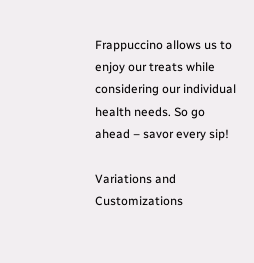Frappuccino allows us to enjoy our treats while considering our individual health needs. So go ahead – savor every sip!

Variations and Customizations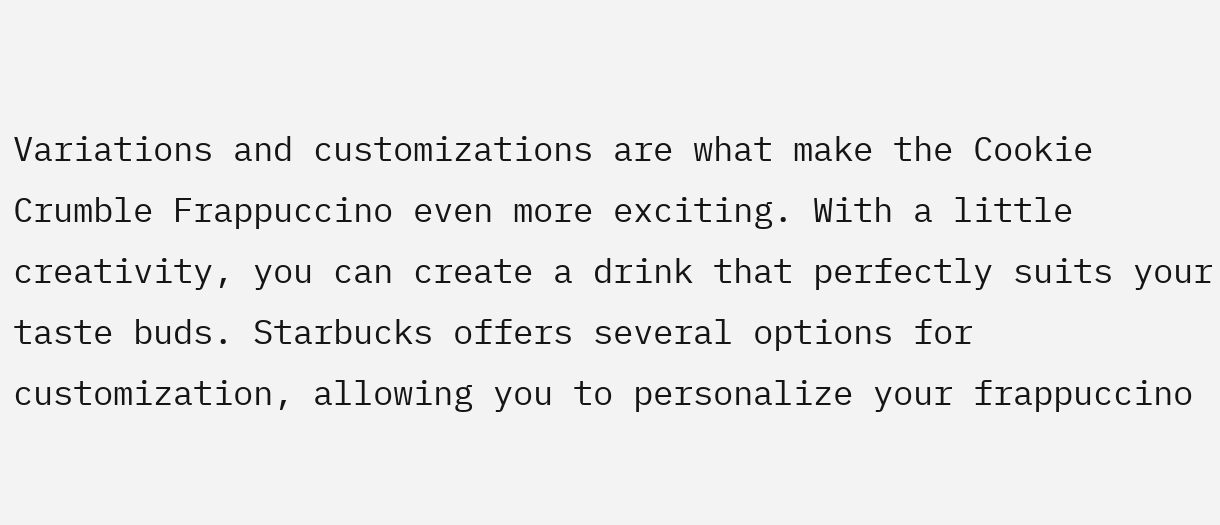Variations and customizations are what make the Cookie Crumble Frappuccino even more exciting. With a little creativity, you can create a drink that perfectly suits your taste buds. Starbucks offers several options for customization, allowing you to personalize your frappuccino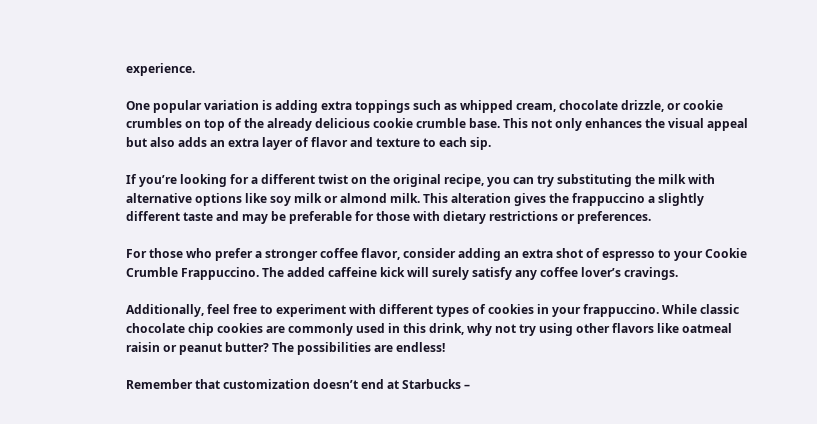experience.

One popular variation is adding extra toppings such as whipped cream, chocolate drizzle, or cookie crumbles on top of the already delicious cookie crumble base. This not only enhances the visual appeal but also adds an extra layer of flavor and texture to each sip.

If you’re looking for a different twist on the original recipe, you can try substituting the milk with alternative options like soy milk or almond milk. This alteration gives the frappuccino a slightly different taste and may be preferable for those with dietary restrictions or preferences.

For those who prefer a stronger coffee flavor, consider adding an extra shot of espresso to your Cookie Crumble Frappuccino. The added caffeine kick will surely satisfy any coffee lover’s cravings.

Additionally, feel free to experiment with different types of cookies in your frappuccino. While classic chocolate chip cookies are commonly used in this drink, why not try using other flavors like oatmeal raisin or peanut butter? The possibilities are endless!

Remember that customization doesn’t end at Starbucks –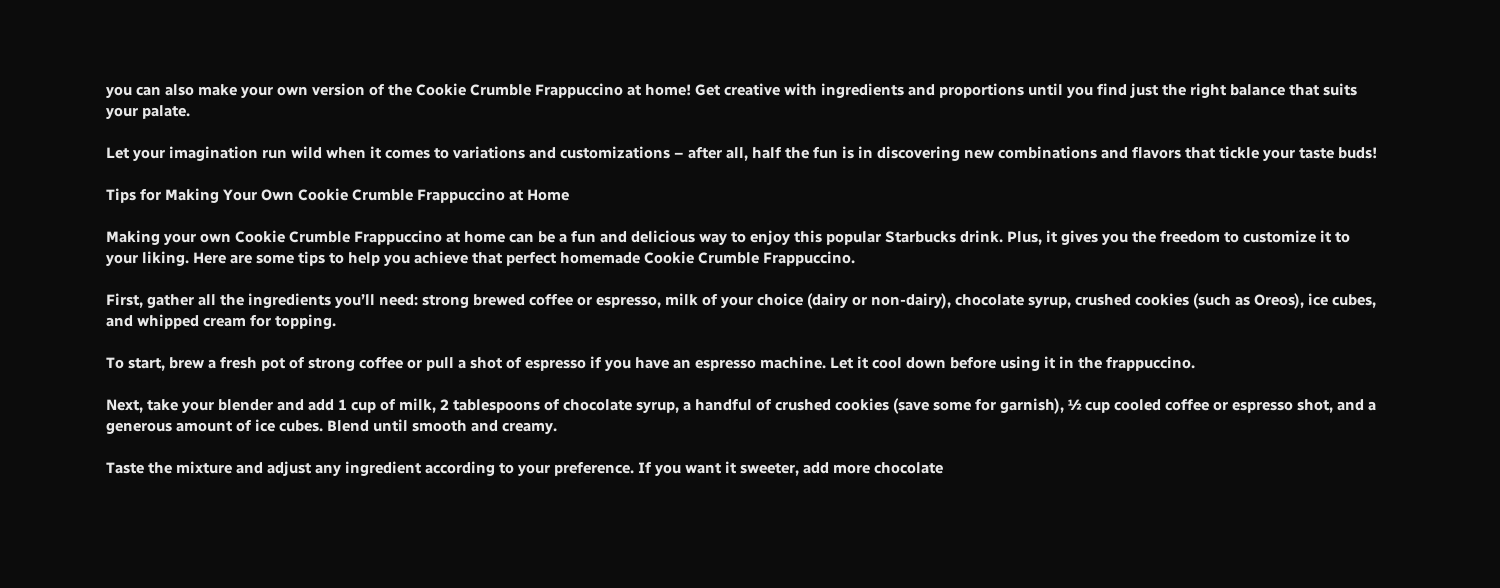you can also make your own version of the Cookie Crumble Frappuccino at home! Get creative with ingredients and proportions until you find just the right balance that suits your palate.

Let your imagination run wild when it comes to variations and customizations – after all, half the fun is in discovering new combinations and flavors that tickle your taste buds!

Tips for Making Your Own Cookie Crumble Frappuccino at Home

Making your own Cookie Crumble Frappuccino at home can be a fun and delicious way to enjoy this popular Starbucks drink. Plus, it gives you the freedom to customize it to your liking. Here are some tips to help you achieve that perfect homemade Cookie Crumble Frappuccino.

First, gather all the ingredients you’ll need: strong brewed coffee or espresso, milk of your choice (dairy or non-dairy), chocolate syrup, crushed cookies (such as Oreos), ice cubes, and whipped cream for topping.

To start, brew a fresh pot of strong coffee or pull a shot of espresso if you have an espresso machine. Let it cool down before using it in the frappuccino.

Next, take your blender and add 1 cup of milk, 2 tablespoons of chocolate syrup, a handful of crushed cookies (save some for garnish), ½ cup cooled coffee or espresso shot, and a generous amount of ice cubes. Blend until smooth and creamy.

Taste the mixture and adjust any ingredient according to your preference. If you want it sweeter, add more chocolate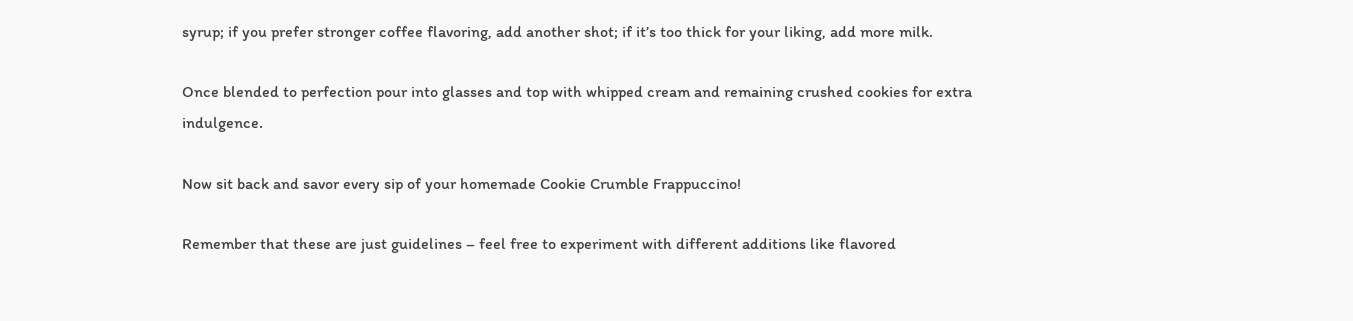syrup; if you prefer stronger coffee flavoring, add another shot; if it’s too thick for your liking, add more milk.

Once blended to perfection pour into glasses and top with whipped cream and remaining crushed cookies for extra indulgence.

Now sit back and savor every sip of your homemade Cookie Crumble Frappuccino!

Remember that these are just guidelines – feel free to experiment with different additions like flavored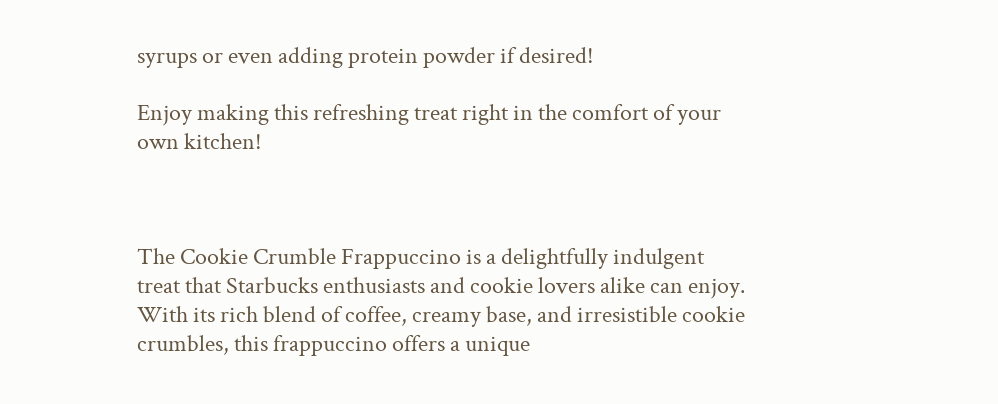syrups or even adding protein powder if desired!

Enjoy making this refreshing treat right in the comfort of your own kitchen!



The Cookie Crumble Frappuccino is a delightfully indulgent treat that Starbucks enthusiasts and cookie lovers alike can enjoy. With its rich blend of coffee, creamy base, and irresistible cookie crumbles, this frappuccino offers a unique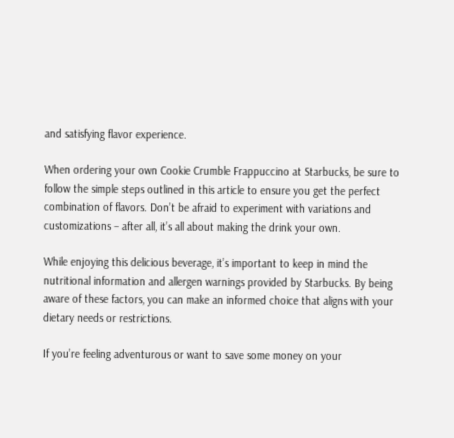and satisfying flavor experience.

When ordering your own Cookie Crumble Frappuccino at Starbucks, be sure to follow the simple steps outlined in this article to ensure you get the perfect combination of flavors. Don’t be afraid to experiment with variations and customizations – after all, it’s all about making the drink your own.

While enjoying this delicious beverage, it’s important to keep in mind the nutritional information and allergen warnings provided by Starbucks. By being aware of these factors, you can make an informed choice that aligns with your dietary needs or restrictions.

If you’re feeling adventurous or want to save some money on your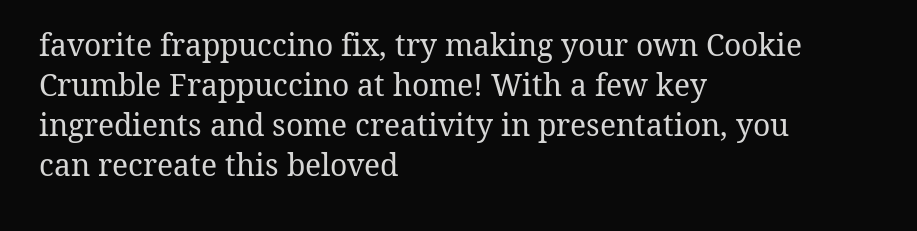favorite frappuccino fix, try making your own Cookie Crumble Frappuccino at home! With a few key ingredients and some creativity in presentation, you can recreate this beloved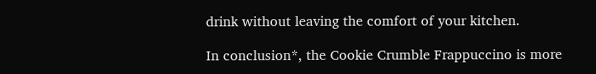drink without leaving the comfort of your kitchen.

In conclusion*, the Cookie Crumble Frappuccino is more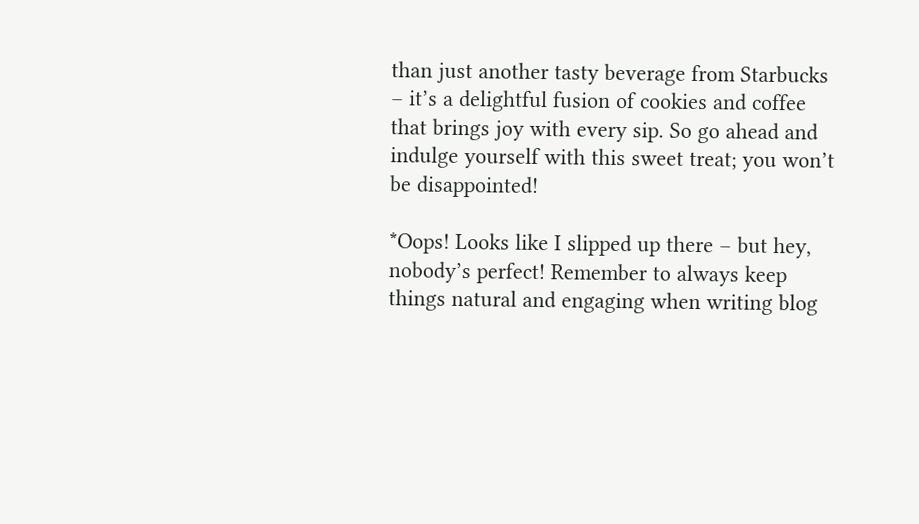than just another tasty beverage from Starbucks – it’s a delightful fusion of cookies and coffee that brings joy with every sip. So go ahead and indulge yourself with this sweet treat; you won’t be disappointed!

*Oops! Looks like I slipped up there – but hey, nobody’s perfect! Remember to always keep things natural and engaging when writing blog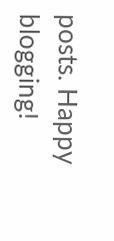posts. Happy blogging!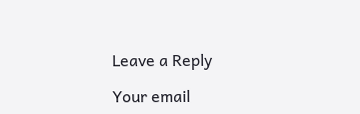Leave a Reply

Your email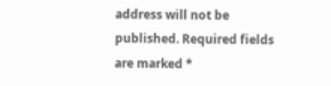address will not be published. Required fields are marked *